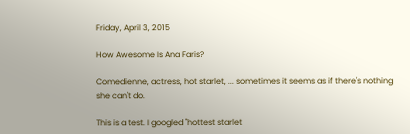Friday, April 3, 2015

How Awesome Is Ana Faris?

Comedienne, actress, hot starlet, ... sometimes it seems as if there's nothing she can't do.

This is a test. I googled "hottest starlet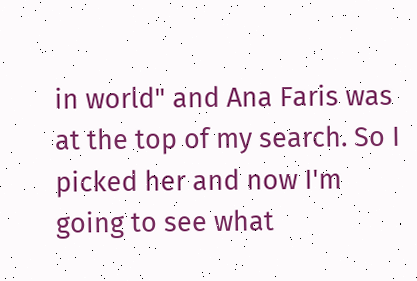in world" and Ana Faris was at the top of my search. So I picked her and now I'm going to see what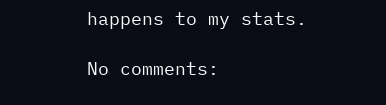happens to my stats.

No comments: